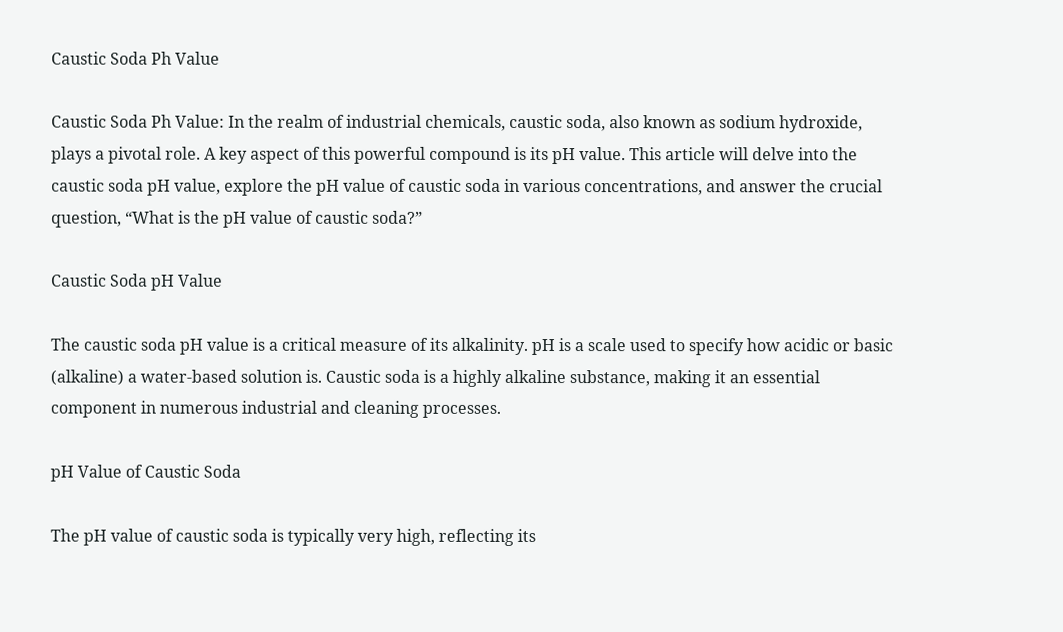Caustic Soda Ph Value

Caustic Soda Ph Value: In the realm of industrial chemicals, caustic soda, also known as sodium hydroxide, plays a pivotal role. A key aspect of this powerful compound is its pH value. This article will delve into the caustic soda pH value, explore the pH value of caustic soda in various concentrations, and answer the crucial question, “What is the pH value of caustic soda?”

Caustic Soda pH Value

The caustic soda pH value is a critical measure of its alkalinity. pH is a scale used to specify how acidic or basic (alkaline) a water-based solution is. Caustic soda is a highly alkaline substance, making it an essential component in numerous industrial and cleaning processes.

pH Value of Caustic Soda

The pH value of caustic soda is typically very high, reflecting its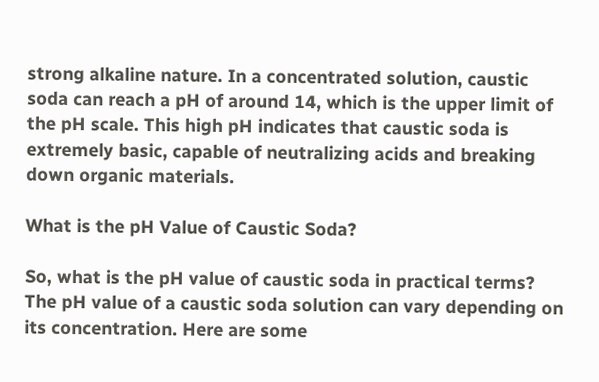strong alkaline nature. In a concentrated solution, caustic soda can reach a pH of around 14, which is the upper limit of the pH scale. This high pH indicates that caustic soda is extremely basic, capable of neutralizing acids and breaking down organic materials.

What is the pH Value of Caustic Soda?

So, what is the pH value of caustic soda in practical terms? The pH value of a caustic soda solution can vary depending on its concentration. Here are some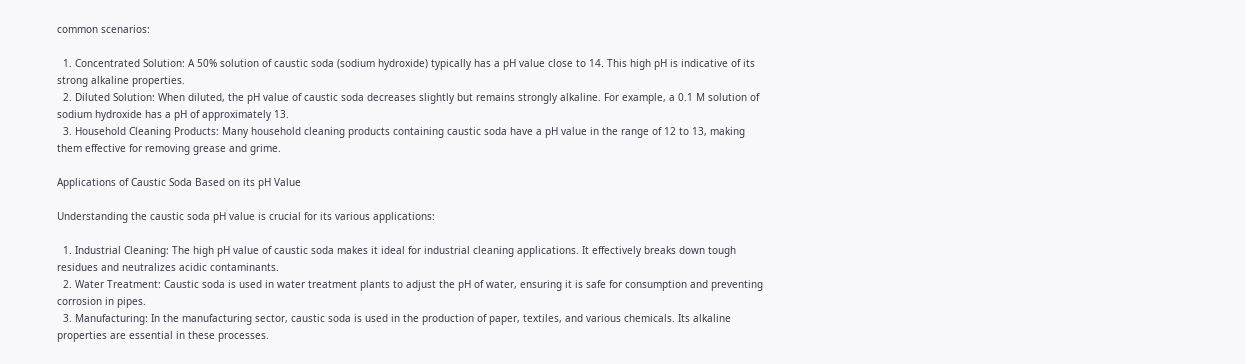common scenarios:

  1. Concentrated Solution: A 50% solution of caustic soda (sodium hydroxide) typically has a pH value close to 14. This high pH is indicative of its strong alkaline properties.
  2. Diluted Solution: When diluted, the pH value of caustic soda decreases slightly but remains strongly alkaline. For example, a 0.1 M solution of sodium hydroxide has a pH of approximately 13.
  3. Household Cleaning Products: Many household cleaning products containing caustic soda have a pH value in the range of 12 to 13, making them effective for removing grease and grime.

Applications of Caustic Soda Based on its pH Value

Understanding the caustic soda pH value is crucial for its various applications:

  1. Industrial Cleaning: The high pH value of caustic soda makes it ideal for industrial cleaning applications. It effectively breaks down tough residues and neutralizes acidic contaminants.
  2. Water Treatment: Caustic soda is used in water treatment plants to adjust the pH of water, ensuring it is safe for consumption and preventing corrosion in pipes.
  3. Manufacturing: In the manufacturing sector, caustic soda is used in the production of paper, textiles, and various chemicals. Its alkaline properties are essential in these processes.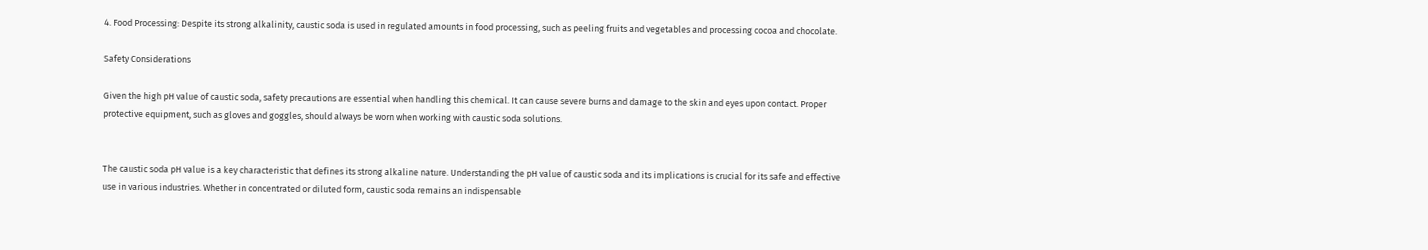4. Food Processing: Despite its strong alkalinity, caustic soda is used in regulated amounts in food processing, such as peeling fruits and vegetables and processing cocoa and chocolate.

Safety Considerations

Given the high pH value of caustic soda, safety precautions are essential when handling this chemical. It can cause severe burns and damage to the skin and eyes upon contact. Proper protective equipment, such as gloves and goggles, should always be worn when working with caustic soda solutions.


The caustic soda pH value is a key characteristic that defines its strong alkaline nature. Understanding the pH value of caustic soda and its implications is crucial for its safe and effective use in various industries. Whether in concentrated or diluted form, caustic soda remains an indispensable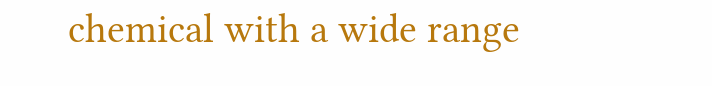chemical with a wide range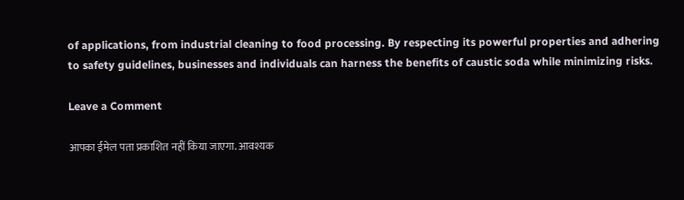of applications, from industrial cleaning to food processing. By respecting its powerful properties and adhering to safety guidelines, businesses and individuals can harness the benefits of caustic soda while minimizing risks.

Leave a Comment

आपका ईमेल पता प्रकाशित नहीं किया जाएगा. आवश्यक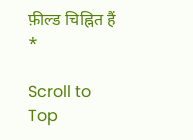फ़ील्ड चिह्नित हैं *

Scroll to Top